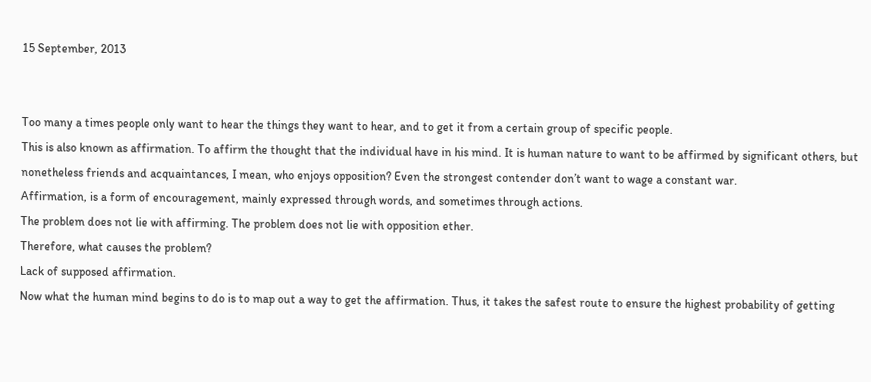15 September, 2013


Too many a times people only want to hear the things they want to hear, and to get it from a certain group of specific people.
This is also known as affirmation. To affirm the thought that the individual have in his mind. It is human nature to want to be affirmed by significant others, but nonetheless friends and acquaintances, I mean, who enjoys opposition? Even the strongest contender don’t want to wage a constant war.
Affirmation, is a form of encouragement, mainly expressed through words, and sometimes through actions.
The problem does not lie with affirming. The problem does not lie with opposition ether.
Therefore, what causes the problem?
Lack of supposed affirmation.
Now what the human mind begins to do is to map out a way to get the affirmation. Thus, it takes the safest route to ensure the highest probability of getting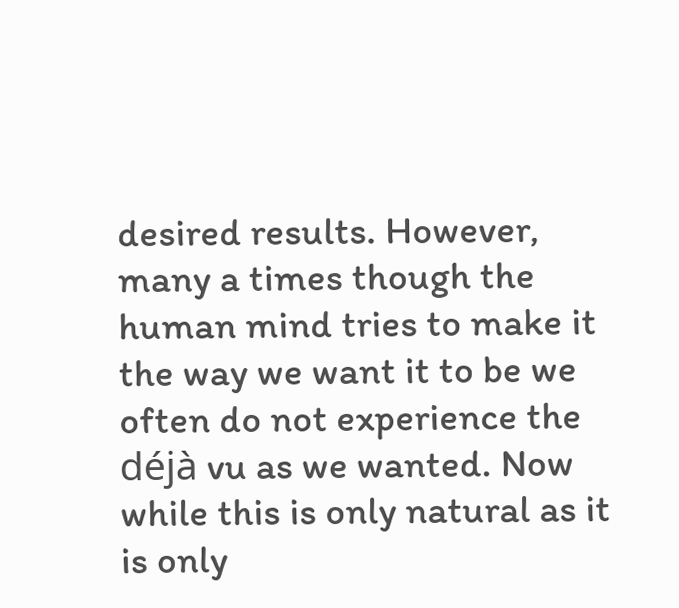desired results. However, many a times though the human mind tries to make it the way we want it to be we often do not experience the déjà vu as we wanted. Now while this is only natural as it is only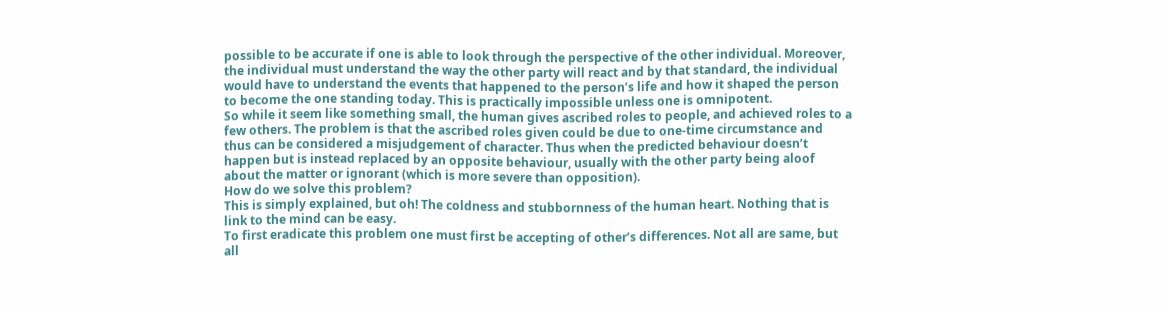possible to be accurate if one is able to look through the perspective of the other individual. Moreover, the individual must understand the way the other party will react and by that standard, the individual would have to understand the events that happened to the person’s life and how it shaped the person to become the one standing today. This is practically impossible unless one is omnipotent.
So while it seem like something small, the human gives ascribed roles to people, and achieved roles to a few others. The problem is that the ascribed roles given could be due to one-time circumstance and thus can be considered a misjudgement of character. Thus when the predicted behaviour doesn’t happen but is instead replaced by an opposite behaviour, usually with the other party being aloof about the matter or ignorant (which is more severe than opposition).
How do we solve this problem?
This is simply explained, but oh! The coldness and stubbornness of the human heart. Nothing that is link to the mind can be easy.
To first eradicate this problem one must first be accepting of other’s differences. Not all are same, but all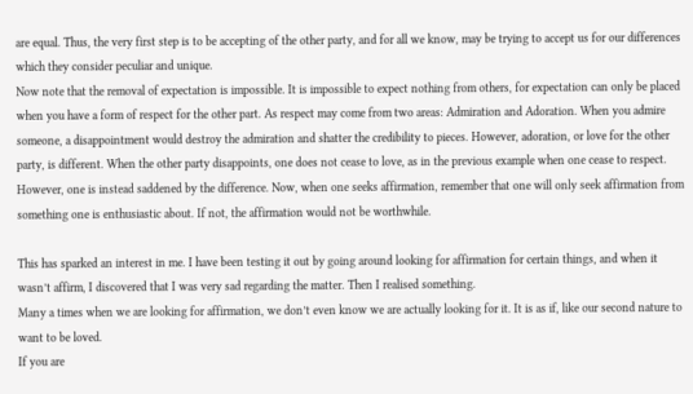are equal. Thus, the very first step is to be accepting of the other party, and for all we know, may be trying to accept us for our differences which they consider peculiar and unique.
Now note that the removal of expectation is impossible. It is impossible to expect nothing from others, for expectation can only be placed when you have a form of respect for the other part. As respect may come from two areas: Admiration and Adoration. When you admire someone, a disappointment would destroy the admiration and shatter the credibility to pieces. However, adoration, or love for the other party, is different. When the other party disappoints, one does not cease to love, as in the previous example when one cease to respect. However, one is instead saddened by the difference. Now, when one seeks affirmation, remember that one will only seek affirmation from something one is enthusiastic about. If not, the affirmation would not be worthwhile.

This has sparked an interest in me. I have been testing it out by going around looking for affirmation for certain things, and when it wasn’t affirm, I discovered that I was very sad regarding the matter. Then I realised something.
Many a times when we are looking for affirmation, we don’t even know we are actually looking for it. It is as if, like our second nature to want to be loved.
If you are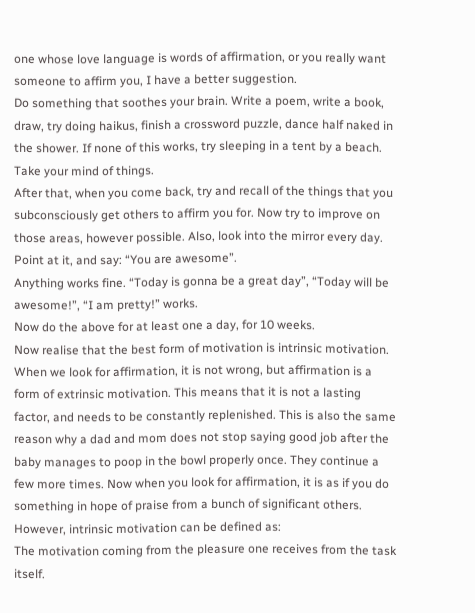one whose love language is words of affirmation, or you really want someone to affirm you, I have a better suggestion.
Do something that soothes your brain. Write a poem, write a book, draw, try doing haikus, finish a crossword puzzle, dance half naked in the shower. If none of this works, try sleeping in a tent by a beach. Take your mind of things.
After that, when you come back, try and recall of the things that you subconsciously get others to affirm you for. Now try to improve on those areas, however possible. Also, look into the mirror every day. Point at it, and say: “You are awesome”.
Anything works fine. “Today is gonna be a great day”, “Today will be awesome!”, “I am pretty!” works.
Now do the above for at least one a day, for 10 weeks.
Now realise that the best form of motivation is intrinsic motivation. When we look for affirmation, it is not wrong, but affirmation is a form of extrinsic motivation. This means that it is not a lasting factor, and needs to be constantly replenished. This is also the same reason why a dad and mom does not stop saying good job after the baby manages to poop in the bowl properly once. They continue a few more times. Now when you look for affirmation, it is as if you do something in hope of praise from a bunch of significant others. However, intrinsic motivation can be defined as:
The motivation coming from the pleasure one receives from the task itself.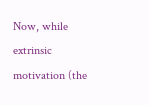Now, while extrinsic motivation (the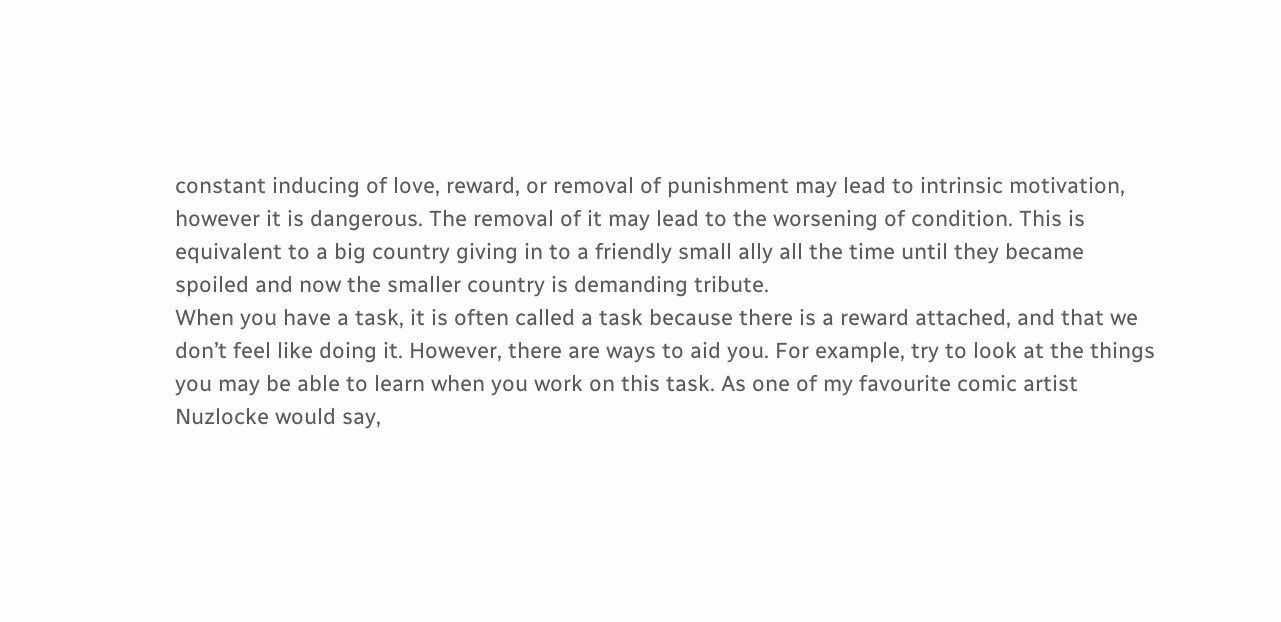constant inducing of love, reward, or removal of punishment may lead to intrinsic motivation, however it is dangerous. The removal of it may lead to the worsening of condition. This is equivalent to a big country giving in to a friendly small ally all the time until they became spoiled and now the smaller country is demanding tribute.
When you have a task, it is often called a task because there is a reward attached, and that we don’t feel like doing it. However, there are ways to aid you. For example, try to look at the things you may be able to learn when you work on this task. As one of my favourite comic artist Nuzlocke would say,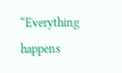“Everything happens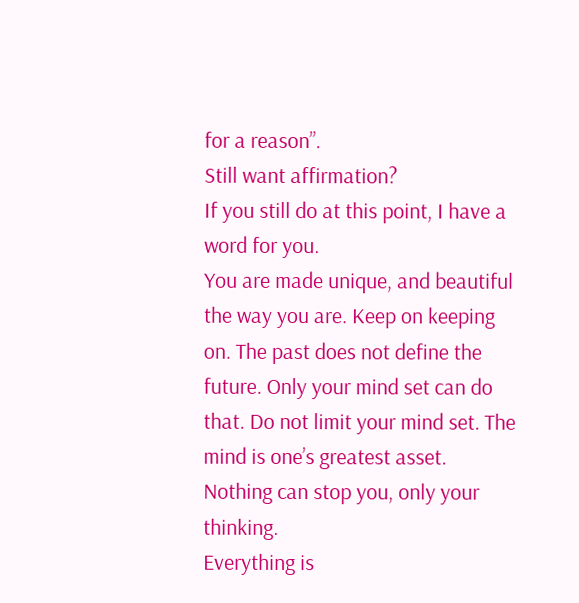for a reason”.
Still want affirmation?
If you still do at this point, I have a word for you.
You are made unique, and beautiful the way you are. Keep on keeping on. The past does not define the future. Only your mind set can do that. Do not limit your mind set. The mind is one’s greatest asset. Nothing can stop you, only your thinking.
Everything is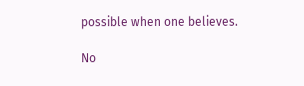possible when one believes.

No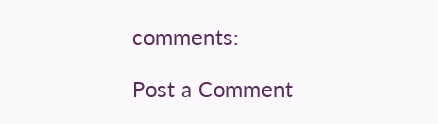comments:

Post a Comment